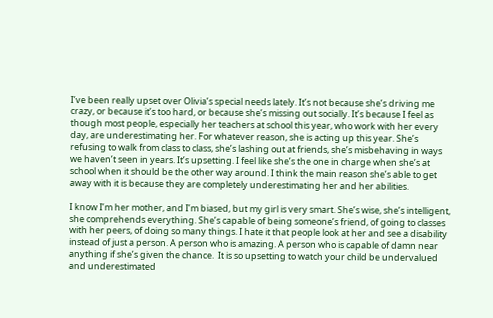I’ve been really upset over Olivia’s special needs lately. It’s not because she’s driving me crazy, or because it’s too hard, or because she’s missing out socially. It’s because I feel as though most people, especially her teachers at school this year, who work with her every day, are underestimating her. For whatever reason, she is acting up this year. She’s refusing to walk from class to class, she’s lashing out at friends, she’s misbehaving in ways we haven’t seen in years. It’s upsetting. I feel like she’s the one in charge when she’s at school when it should be the other way around. I think the main reason she’s able to get away with it is because they are completely underestimating her and her abilities.

I know I’m her mother, and I’m biased, but my girl is very smart. She’s wise, she’s intelligent, she comprehends everything. She’s capable of being someone’s friend, of going to classes with her peers, of doing so many things. I hate it that people look at her and see a disability instead of just a person. A person who is amazing. A person who is capable of damn near anything if she’s given the chance.  It is so upsetting to watch your child be undervalued and underestimated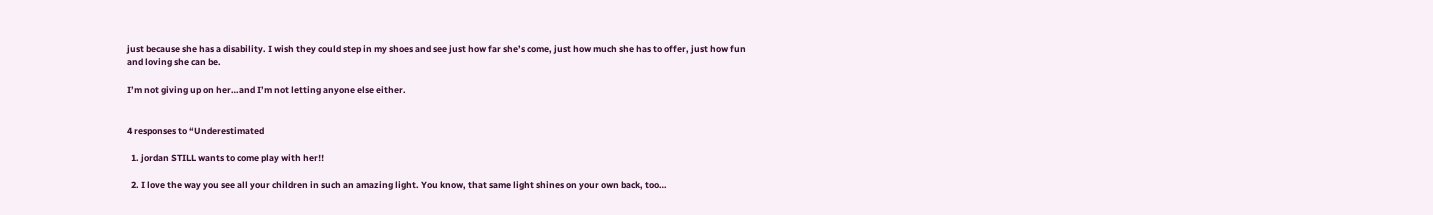just because she has a disability. I wish they could step in my shoes and see just how far she’s come, just how much she has to offer, just how fun and loving she can be.

I’m not giving up on her…and I’m not letting anyone else either.


4 responses to “Underestimated

  1. jordan STILL wants to come play with her!!

  2. I love the way you see all your children in such an amazing light. You know, that same light shines on your own back, too…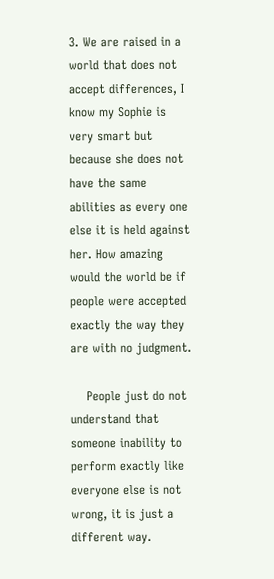3. We are raised in a world that does not accept differences, I know my Sophie is very smart but because she does not have the same abilities as every one else it is held against her. How amazing would the world be if people were accepted exactly the way they are with no judgment.

    People just do not understand that someone inability to perform exactly like everyone else is not wrong, it is just a different way.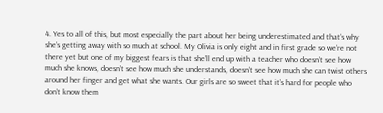4. Yes to all of this, but most especially the part about her being underestimated and that’s why she’s getting away with so much at school. My Olivia is only eight and in first grade so we’re not there yet but one of my biggest fears is that she’ll end up with a teacher who doesn’t see how much she knows, doesn’t see how much she understands, doesn’t see how much she can twist others around her finger and get what she wants. Our girls are so sweet that it’s hard for people who don’t know them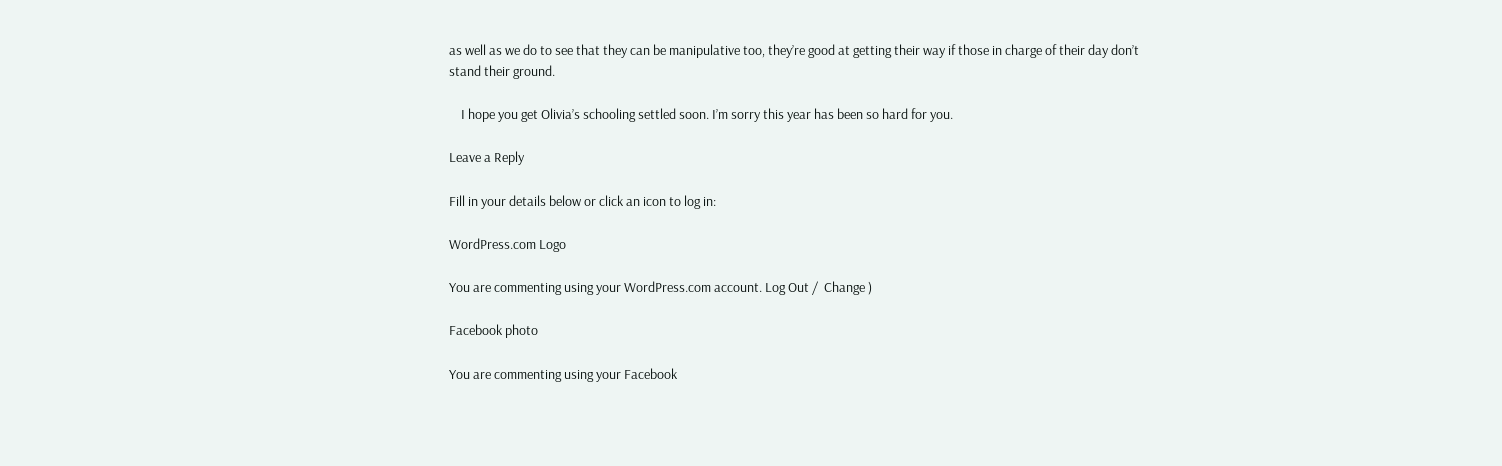as well as we do to see that they can be manipulative too, they’re good at getting their way if those in charge of their day don’t stand their ground.

    I hope you get Olivia’s schooling settled soon. I’m sorry this year has been so hard for you.

Leave a Reply

Fill in your details below or click an icon to log in:

WordPress.com Logo

You are commenting using your WordPress.com account. Log Out /  Change )

Facebook photo

You are commenting using your Facebook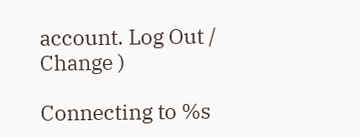account. Log Out /  Change )

Connecting to %s